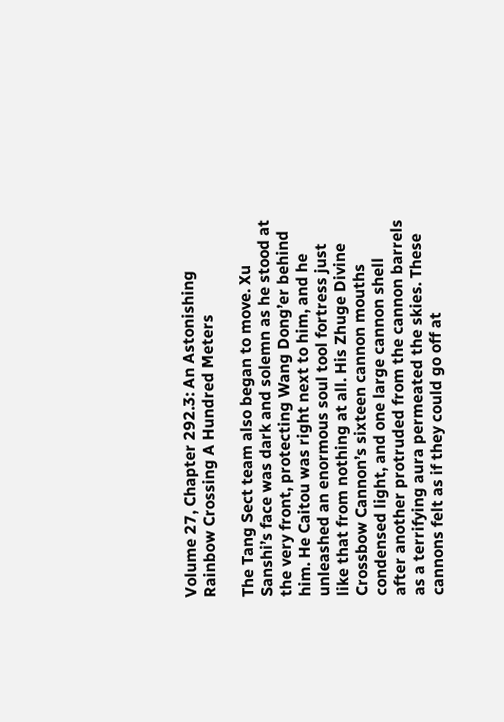Volume 27, Chapter 292.3: An Astonishing Rainbow Crossing A Hundred Meters

The Tang Sect team also began to move. Xu Sanshi’s face was dark and solemn as he stood at the very front, protecting Wang Dong’er behind him. He Caitou was right next to him, and he unleashed an enormous soul tool fortress just like that from nothing at all. His Zhuge Divine Crossbow Cannon’s sixteen cannon mouths condensed light, and one large cannon shell after another protruded from the cannon barrels as a terrifying aura permeated the skies. These cannons felt as if they could go off at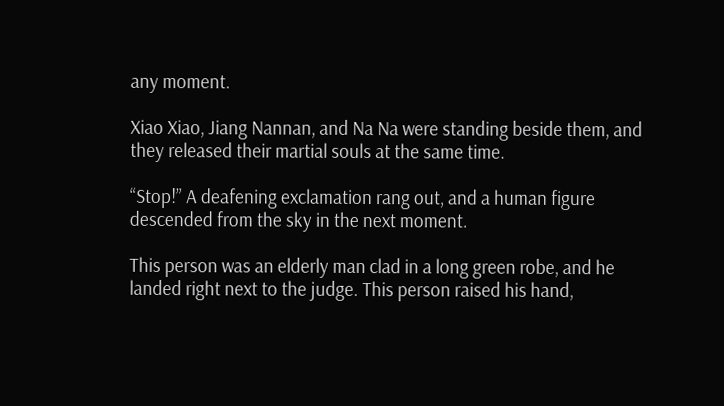any moment.

Xiao Xiao, Jiang Nannan, and Na Na were standing beside them, and they released their martial souls at the same time.

“Stop!” A deafening exclamation rang out, and a human figure descended from the sky in the next moment.

This person was an elderly man clad in a long green robe, and he landed right next to the judge. This person raised his hand,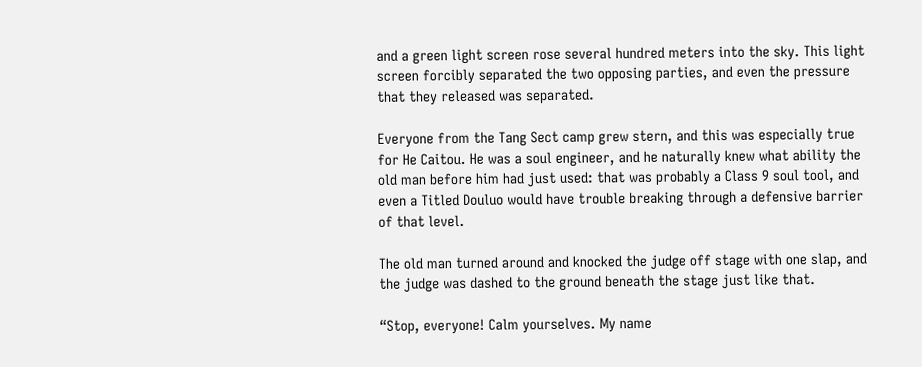and a green light screen rose several hundred meters into the sky. This light screen forcibly separated the two opposing parties, and even the pressure that they released was separated.

Everyone from the Tang Sect camp grew stern, and this was especially true for He Caitou. He was a soul engineer, and he naturally knew what ability the old man before him had just used: that was probably a Class 9 soul tool, and even a Titled Douluo would have trouble breaking through a defensive barrier of that level.

The old man turned around and knocked the judge off stage with one slap, and the judge was dashed to the ground beneath the stage just like that.

“Stop, everyone! Calm yourselves. My name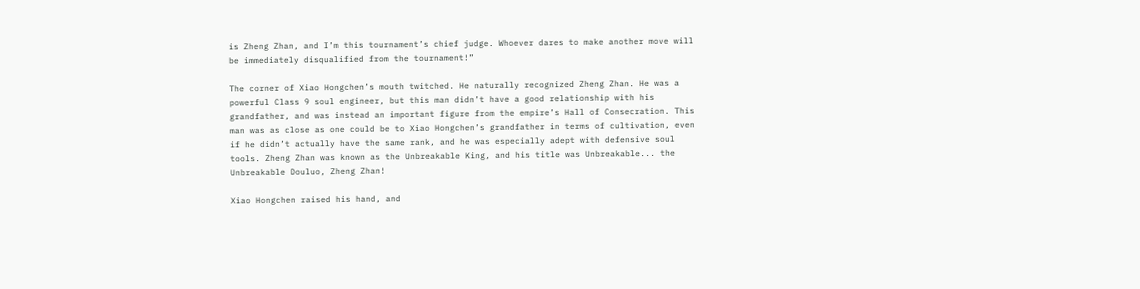is Zheng Zhan, and I’m this tournament’s chief judge. Whoever dares to make another move will be immediately disqualified from the tournament!”

The corner of Xiao Hongchen’s mouth twitched. He naturally recognized Zheng Zhan. He was a powerful Class 9 soul engineer, but this man didn’t have a good relationship with his grandfather, and was instead an important figure from the empire’s Hall of Consecration. This man was as close as one could be to Xiao Hongchen’s grandfather in terms of cultivation, even if he didn’t actually have the same rank, and he was especially adept with defensive soul tools. Zheng Zhan was known as the Unbreakable King, and his title was Unbreakable... the Unbreakable Douluo, Zheng Zhan!

Xiao Hongchen raised his hand, and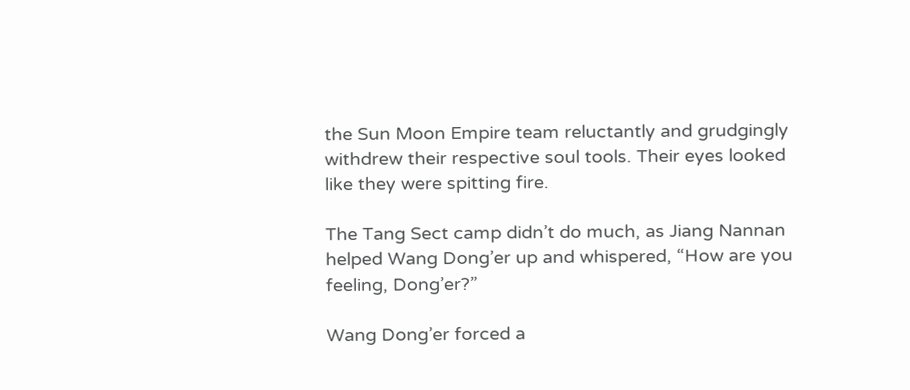the Sun Moon Empire team reluctantly and grudgingly withdrew their respective soul tools. Their eyes looked like they were spitting fire.

The Tang Sect camp didn’t do much, as Jiang Nannan helped Wang Dong’er up and whispered, “How are you feeling, Dong’er?”

Wang Dong’er forced a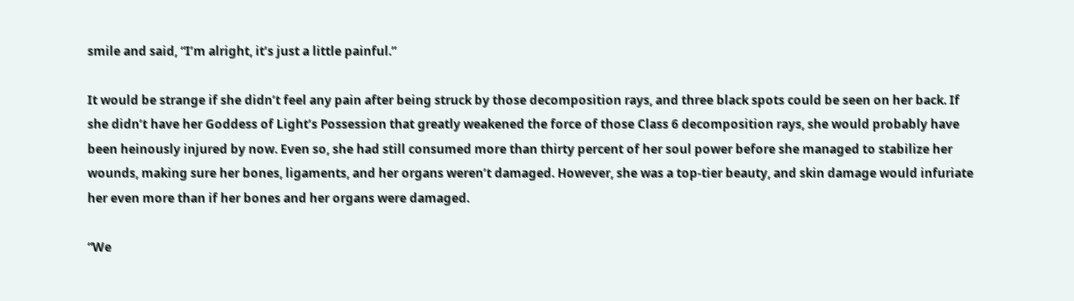smile and said, “I’m alright, it’s just a little painful.”

It would be strange if she didn’t feel any pain after being struck by those decomposition rays, and three black spots could be seen on her back. If she didn’t have her Goddess of Light’s Possession that greatly weakened the force of those Class 6 decomposition rays, she would probably have been heinously injured by now. Even so, she had still consumed more than thirty percent of her soul power before she managed to stabilize her wounds, making sure her bones, ligaments, and her organs weren’t damaged. However, she was a top-tier beauty, and skin damage would infuriate her even more than if her bones and her organs were damaged.

“We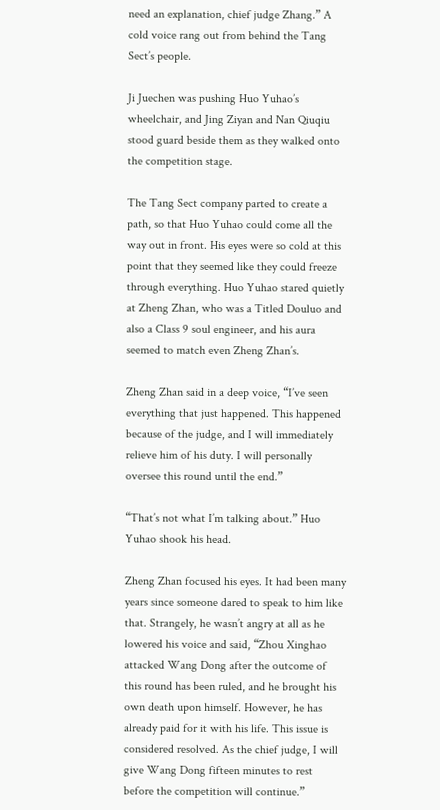need an explanation, chief judge Zhang.” A cold voice rang out from behind the Tang Sect’s people.

Ji Juechen was pushing Huo Yuhao’s wheelchair, and Jing Ziyan and Nan Qiuqiu stood guard beside them as they walked onto the competition stage.

The Tang Sect company parted to create a path, so that Huo Yuhao could come all the way out in front. His eyes were so cold at this point that they seemed like they could freeze through everything. Huo Yuhao stared quietly at Zheng Zhan, who was a Titled Douluo and also a Class 9 soul engineer, and his aura seemed to match even Zheng Zhan’s.

Zheng Zhan said in a deep voice, “I’ve seen everything that just happened. This happened because of the judge, and I will immediately relieve him of his duty. I will personally oversee this round until the end.”

“That’s not what I’m talking about.” Huo Yuhao shook his head.

Zheng Zhan focused his eyes. It had been many years since someone dared to speak to him like that. Strangely, he wasn’t angry at all as he lowered his voice and said, “Zhou Xinghao attacked Wang Dong after the outcome of this round has been ruled, and he brought his own death upon himself. However, he has already paid for it with his life. This issue is considered resolved. As the chief judge, I will give Wang Dong fifteen minutes to rest before the competition will continue.”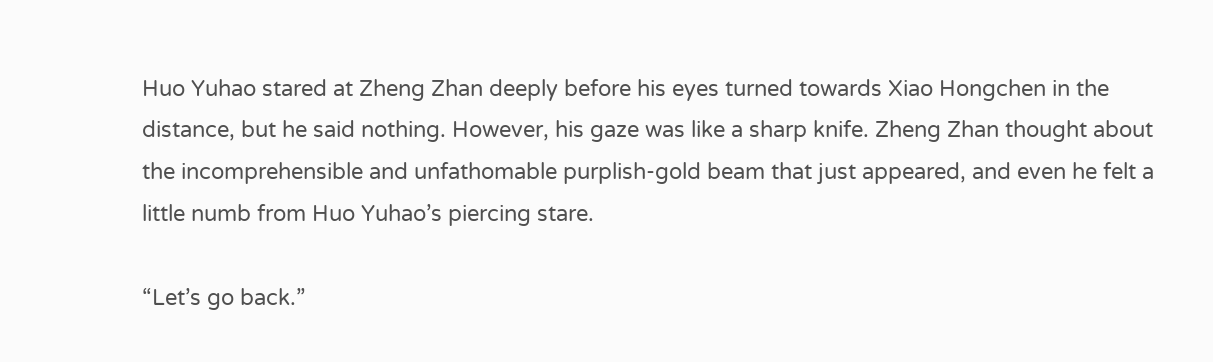Huo Yuhao stared at Zheng Zhan deeply before his eyes turned towards Xiao Hongchen in the distance, but he said nothing. However, his gaze was like a sharp knife. Zheng Zhan thought about the incomprehensible and unfathomable purplish-gold beam that just appeared, and even he felt a little numb from Huo Yuhao’s piercing stare.

“Let’s go back.”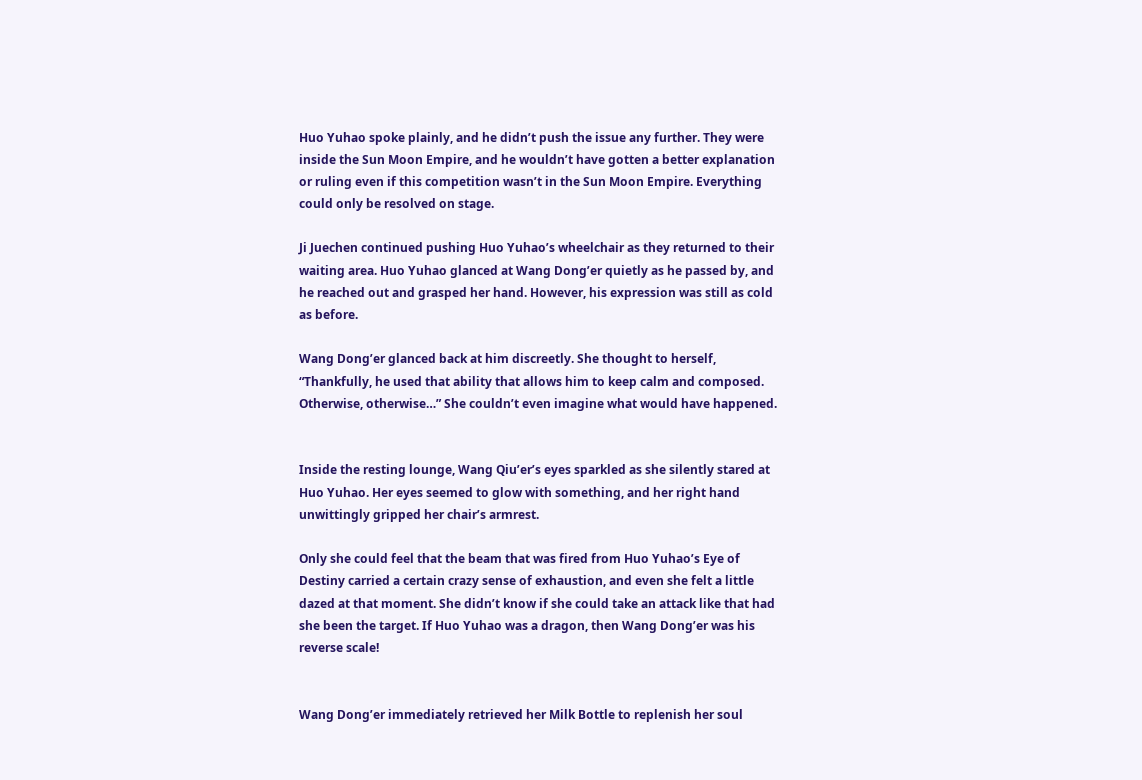Huo Yuhao spoke plainly, and he didn’t push the issue any further. They were inside the Sun Moon Empire, and he wouldn’t have gotten a better explanation or ruling even if this competition wasn’t in the Sun Moon Empire. Everything could only be resolved on stage.

Ji Juechen continued pushing Huo Yuhao’s wheelchair as they returned to their waiting area. Huo Yuhao glanced at Wang Dong’er quietly as he passed by, and he reached out and grasped her hand. However, his expression was still as cold as before.

Wang Dong’er glanced back at him discreetly. She thought to herself, “Thankfully, he used that ability that allows him to keep calm and composed. Otherwise, otherwise…” She couldn’t even imagine what would have happened.


Inside the resting lounge, Wang Qiu’er’s eyes sparkled as she silently stared at Huo Yuhao. Her eyes seemed to glow with something, and her right hand unwittingly gripped her chair’s armrest.

Only she could feel that the beam that was fired from Huo Yuhao’s Eye of Destiny carried a certain crazy sense of exhaustion, and even she felt a little dazed at that moment. She didn’t know if she could take an attack like that had she been the target. If Huo Yuhao was a dragon, then Wang Dong’er was his reverse scale!


Wang Dong’er immediately retrieved her Milk Bottle to replenish her soul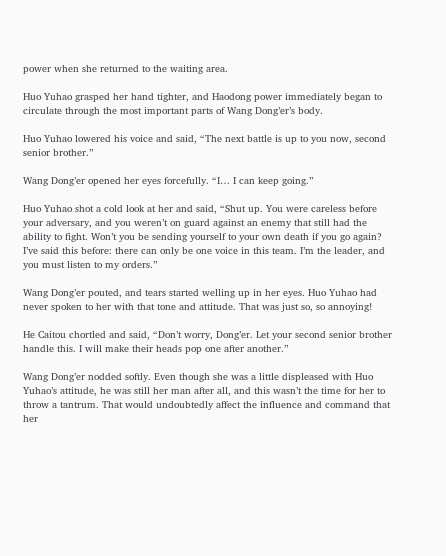power when she returned to the waiting area.

Huo Yuhao grasped her hand tighter, and Haodong power immediately began to circulate through the most important parts of Wang Dong’er’s body.

Huo Yuhao lowered his voice and said, “The next battle is up to you now, second senior brother.”

Wang Dong’er opened her eyes forcefully. “I… I can keep going.”

Huo Yuhao shot a cold look at her and said, “Shut up. You were careless before your adversary, and you weren’t on guard against an enemy that still had the ability to fight. Won’t you be sending yourself to your own death if you go again? I’ve said this before: there can only be one voice in this team. I’m the leader, and you must listen to my orders.”

Wang Dong’er pouted, and tears started welling up in her eyes. Huo Yuhao had never spoken to her with that tone and attitude. That was just so, so annoying!

He Caitou chortled and said, “Don’t worry, Dong’er. Let your second senior brother handle this. I will make their heads pop one after another.”

Wang Dong’er nodded softly. Even though she was a little displeased with Huo Yuhao’s attitude, he was still her man after all, and this wasn’t the time for her to throw a tantrum. That would undoubtedly affect the influence and command that her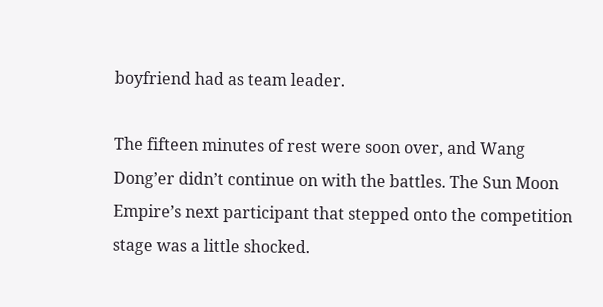boyfriend had as team leader.

The fifteen minutes of rest were soon over, and Wang Dong’er didn’t continue on with the battles. The Sun Moon Empire’s next participant that stepped onto the competition stage was a little shocked.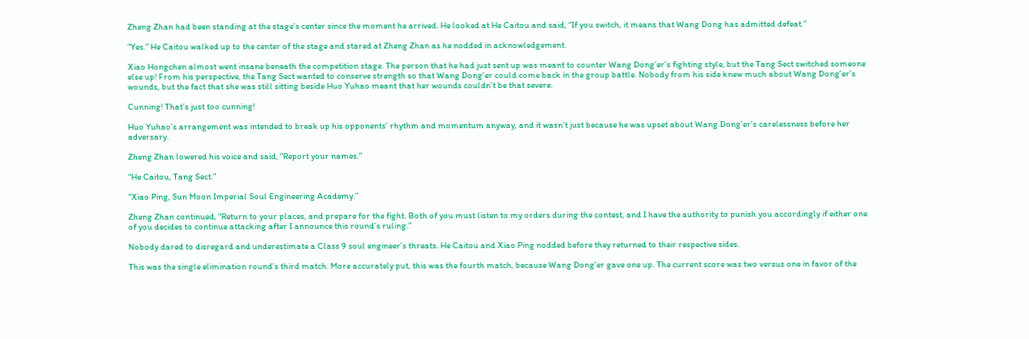Zheng Zhan had been standing at the stage’s center since the moment he arrived. He looked at He Caitou and said, “If you switch, it means that Wang Dong has admitted defeat.”

“Yes.” He Caitou walked up to the center of the stage and stared at Zheng Zhan as he nodded in acknowledgement.

Xiao Hongchen almost went insane beneath the competition stage. The person that he had just sent up was meant to counter Wang Dong’er’s fighting style, but the Tang Sect switched someone else up! From his perspective, the Tang Sect wanted to conserve strength so that Wang Dong’er could come back in the group battle. Nobody from his side knew much about Wang Dong’er’s wounds, but the fact that she was still sitting beside Huo Yuhao meant that her wounds couldn’t be that severe.

Cunning! That’s just too cunning!

Huo Yuhao’s arrangement was intended to break up his opponents’ rhythm and momentum anyway, and it wasn’t just because he was upset about Wang Dong’er’s carelessness before her adversary.

Zheng Zhan lowered his voice and said, “Report your names.”

“He Caitou, Tang Sect.”

“Xiao Ping, Sun Moon Imperial Soul Engineering Academy.”

Zheng Zhan continued, “Return to your places, and prepare for the fight. Both of you must listen to my orders during the contest, and I have the authority to punish you accordingly if either one of you decides to continue attacking after I announce this round’s ruling.”

Nobody dared to disregard and underestimate a Class 9 soul engineer’s threats. He Caitou and Xiao Ping nodded before they returned to their respective sides.

This was the single elimination round’s third match. More accurately put, this was the fourth match, because Wang Dong’er gave one up. The current score was two versus one in favor of the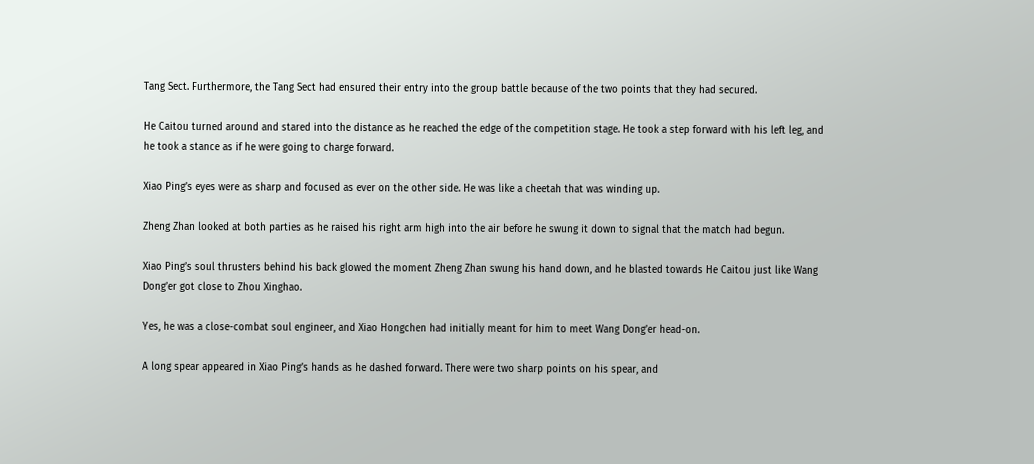Tang Sect. Furthermore, the Tang Sect had ensured their entry into the group battle because of the two points that they had secured.

He Caitou turned around and stared into the distance as he reached the edge of the competition stage. He took a step forward with his left leg, and he took a stance as if he were going to charge forward.

Xiao Ping’s eyes were as sharp and focused as ever on the other side. He was like a cheetah that was winding up.

Zheng Zhan looked at both parties as he raised his right arm high into the air before he swung it down to signal that the match had begun.

Xiao Ping’s soul thrusters behind his back glowed the moment Zheng Zhan swung his hand down, and he blasted towards He Caitou just like Wang Dong’er got close to Zhou Xinghao.

Yes, he was a close-combat soul engineer, and Xiao Hongchen had initially meant for him to meet Wang Dong’er head-on.

A long spear appeared in Xiao Ping’s hands as he dashed forward. There were two sharp points on his spear, and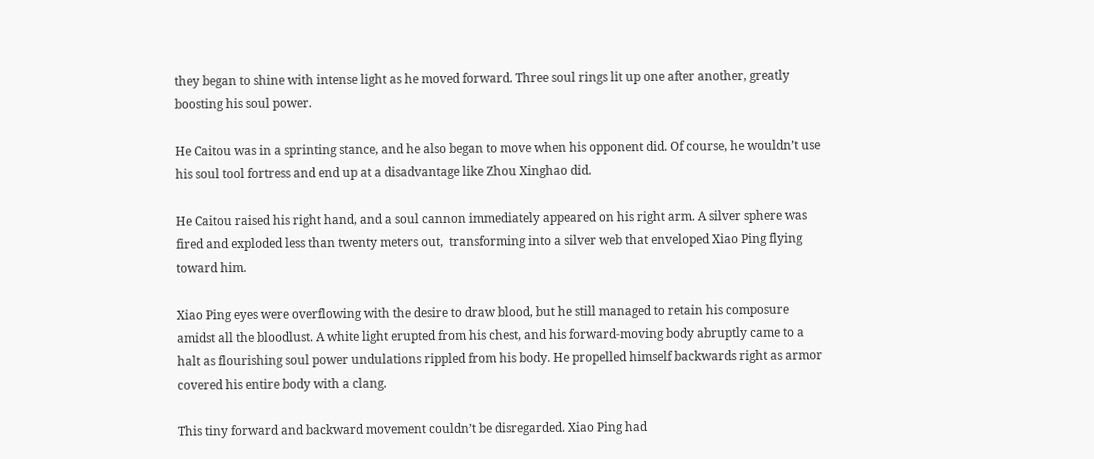they began to shine with intense light as he moved forward. Three soul rings lit up one after another, greatly boosting his soul power.

He Caitou was in a sprinting stance, and he also began to move when his opponent did. Of course, he wouldn’t use his soul tool fortress and end up at a disadvantage like Zhou Xinghao did.

He Caitou raised his right hand, and a soul cannon immediately appeared on his right arm. A silver sphere was fired and exploded less than twenty meters out,  transforming into a silver web that enveloped Xiao Ping flying toward him.

Xiao Ping eyes were overflowing with the desire to draw blood, but he still managed to retain his composure amidst all the bloodlust. A white light erupted from his chest, and his forward-moving body abruptly came to a halt as flourishing soul power undulations rippled from his body. He propelled himself backwards right as armor covered his entire body with a clang.

This tiny forward and backward movement couldn’t be disregarded. Xiao Ping had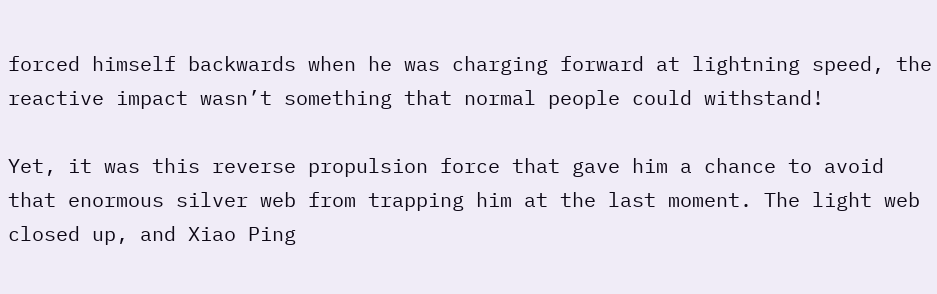forced himself backwards when he was charging forward at lightning speed, the reactive impact wasn’t something that normal people could withstand!

Yet, it was this reverse propulsion force that gave him a chance to avoid that enormous silver web from trapping him at the last moment. The light web closed up, and Xiao Ping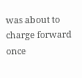was about to charge forward once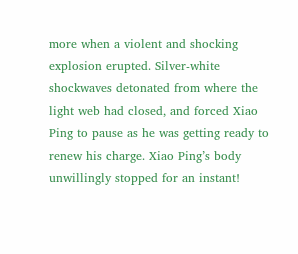more when a violent and shocking explosion erupted. Silver-white shockwaves detonated from where the light web had closed, and forced Xiao Ping to pause as he was getting ready to renew his charge. Xiao Ping’s body unwillingly stopped for an instant!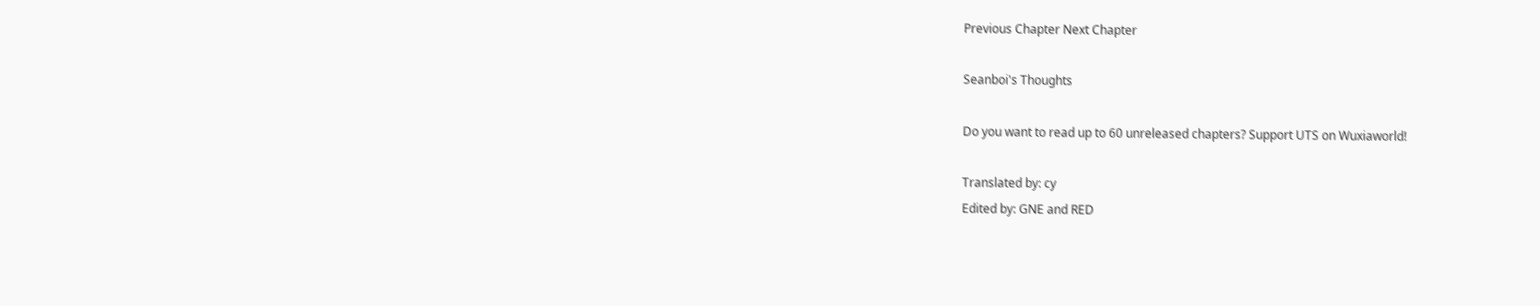Previous Chapter Next Chapter

Seanboi's Thoughts

Do you want to read up to 60 unreleased chapters? Support UTS on Wuxiaworld!

Translated by: cy
Edited by: GNE and RED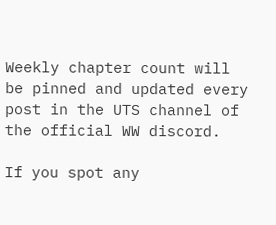Weekly chapter count will be pinned and updated every post in the UTS channel of the official WW discord.

If you spot any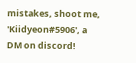mistakes, shoot me, 'Kiidyeon#5906', a DM on discord!